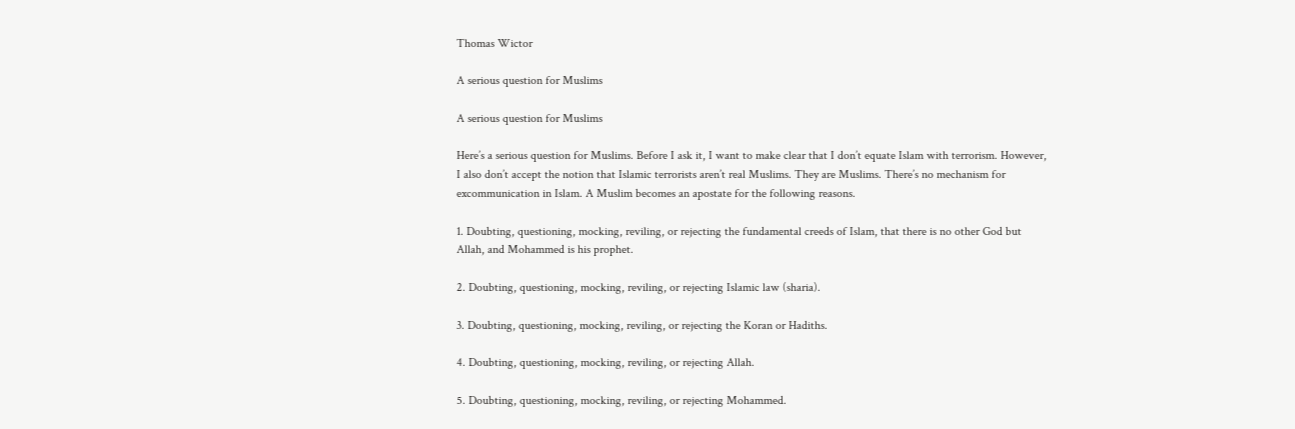Thomas Wictor

A serious question for Muslims

A serious question for Muslims

Here’s a serious question for Muslims. Before I ask it, I want to make clear that I don’t equate Islam with terrorism. However, I also don’t accept the notion that Islamic terrorists aren’t real Muslims. They are Muslims. There’s no mechanism for excommunication in Islam. A Muslim becomes an apostate for the following reasons.

1. Doubting, questioning, mocking, reviling, or rejecting the fundamental creeds of Islam, that there is no other God but Allah, and Mohammed is his prophet.

2. Doubting, questioning, mocking, reviling, or rejecting Islamic law (sharia).

3. Doubting, questioning, mocking, reviling, or rejecting the Koran or Hadiths.

4. Doubting, questioning, mocking, reviling, or rejecting Allah.

5. Doubting, questioning, mocking, reviling, or rejecting Mohammed.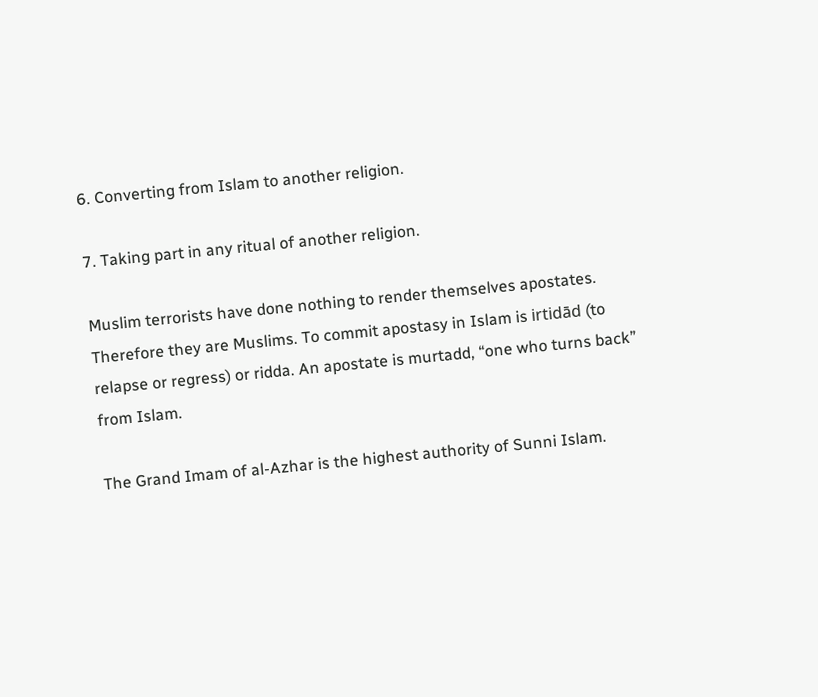6. Converting from Islam to another religion.

7. Taking part in any ritual of another religion.

Muslim terrorists have done nothing to render themselves apostates. Therefore they are Muslims. To commit apostasy in Islam is irtidād (to relapse or regress) or ridda. An apostate is murtadd, “one who turns back” from Islam.

The Grand Imam of al-Azhar is the highest authority of Sunni Islam.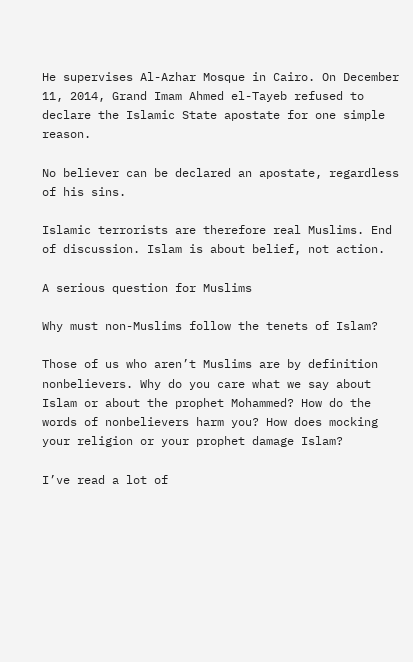He supervises Al-Azhar Mosque in Cairo. On December 11, 2014, Grand Imam Ahmed el-Tayeb refused to declare the Islamic State apostate for one simple reason.

No believer can be declared an apostate, regardless of his sins.

Islamic terrorists are therefore real Muslims. End of discussion. Islam is about belief, not action.

A serious question for Muslims

Why must non-Muslims follow the tenets of Islam?

Those of us who aren’t Muslims are by definition nonbelievers. Why do you care what we say about Islam or about the prophet Mohammed? How do the words of nonbelievers harm you? How does mocking your religion or your prophet damage Islam?

I’ve read a lot of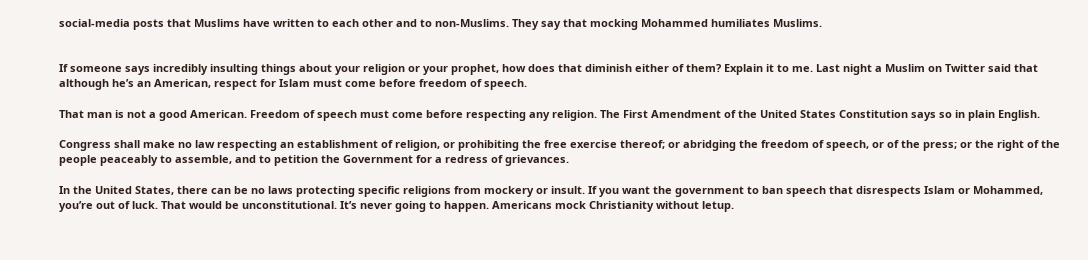social-media posts that Muslims have written to each other and to non-Muslims. They say that mocking Mohammed humiliates Muslims.


If someone says incredibly insulting things about your religion or your prophet, how does that diminish either of them? Explain it to me. Last night a Muslim on Twitter said that although he’s an American, respect for Islam must come before freedom of speech.

That man is not a good American. Freedom of speech must come before respecting any religion. The First Amendment of the United States Constitution says so in plain English.

Congress shall make no law respecting an establishment of religion, or prohibiting the free exercise thereof; or abridging the freedom of speech, or of the press; or the right of the people peaceably to assemble, and to petition the Government for a redress of grievances.

In the United States, there can be no laws protecting specific religions from mockery or insult. If you want the government to ban speech that disrespects Islam or Mohammed, you’re out of luck. That would be unconstitutional. It’s never going to happen. Americans mock Christianity without letup.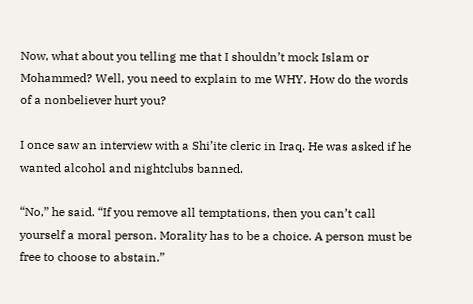Now, what about you telling me that I shouldn’t mock Islam or Mohammed? Well, you need to explain to me WHY. How do the words of a nonbeliever hurt you?

I once saw an interview with a Shi’ite cleric in Iraq. He was asked if he wanted alcohol and nightclubs banned.

“No,” he said. “If you remove all temptations, then you can’t call yourself a moral person. Morality has to be a choice. A person must be free to choose to abstain.”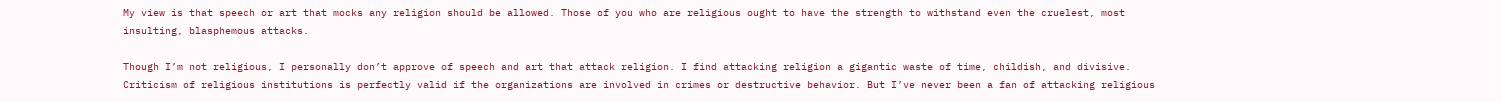My view is that speech or art that mocks any religion should be allowed. Those of you who are religious ought to have the strength to withstand even the cruelest, most insulting, blasphemous attacks.

Though I’m not religious, I personally don’t approve of speech and art that attack religion. I find attacking religion a gigantic waste of time, childish, and divisive. Criticism of religious institutions is perfectly valid if the organizations are involved in crimes or destructive behavior. But I’ve never been a fan of attacking religious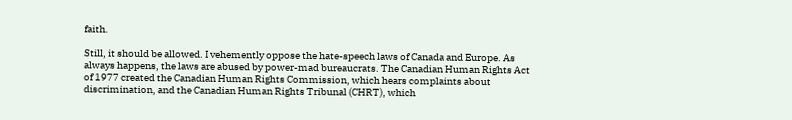faith.

Still, it should be allowed. I vehemently oppose the hate-speech laws of Canada and Europe. As always happens, the laws are abused by power-mad bureaucrats. The Canadian Human Rights Act of 1977 created the Canadian Human Rights Commission, which hears complaints about discrimination, and the Canadian Human Rights Tribunal (CHRT), which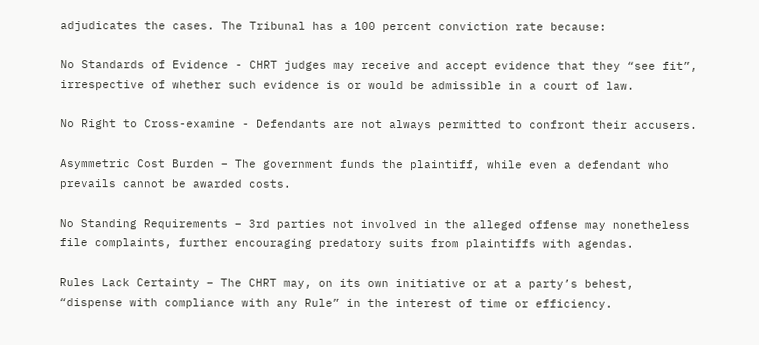adjudicates the cases. The Tribunal has a 100 percent conviction rate because:

No Standards of Evidence - CHRT judges may receive and accept evidence that they “see fit”, irrespective of whether such evidence is or would be admissible in a court of law.

No Right to Cross-examine - Defendants are not always permitted to confront their accusers.

Asymmetric Cost Burden – The government funds the plaintiff, while even a defendant who prevails cannot be awarded costs.

No Standing Requirements – 3rd parties not involved in the alleged offense may nonetheless file complaints, further encouraging predatory suits from plaintiffs with agendas.

Rules Lack Certainty – The CHRT may, on its own initiative or at a party’s behest, “dispense with compliance with any Rule” in the interest of time or efficiency.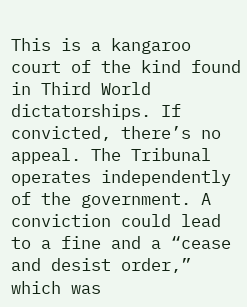This is a kangaroo court of the kind found in Third World dictatorships. If convicted, there’s no appeal. The Tribunal operates independently of the government. A conviction could lead to a fine and a “cease and desist order,” which was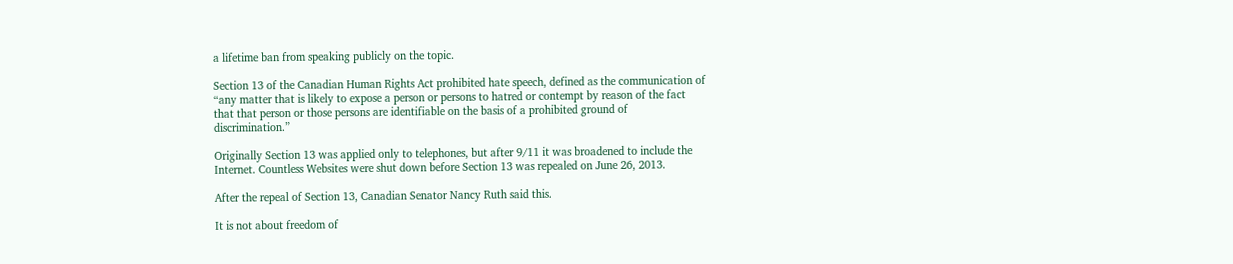a lifetime ban from speaking publicly on the topic.

Section 13 of the Canadian Human Rights Act prohibited hate speech, defined as the communication of “any matter that is likely to expose a person or persons to hatred or contempt by reason of the fact that that person or those persons are identifiable on the basis of a prohibited ground of discrimination.”

Originally Section 13 was applied only to telephones, but after 9/11 it was broadened to include the Internet. Countless Websites were shut down before Section 13 was repealed on June 26, 2013.

After the repeal of Section 13, Canadian Senator Nancy Ruth said this.

It is not about freedom of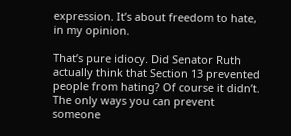expression. It’s about freedom to hate, in my opinion.

That’s pure idiocy. Did Senator Ruth actually think that Section 13 prevented people from hating? Of course it didn’t. The only ways you can prevent someone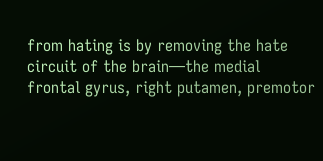from hating is by removing the hate circuit of the brain—the medial frontal gyrus, right putamen, premotor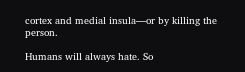cortex and medial insula—or by killing the person.

Humans will always hate. So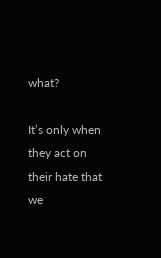what?

It’s only when they act on their hate that we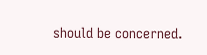should be concerned.